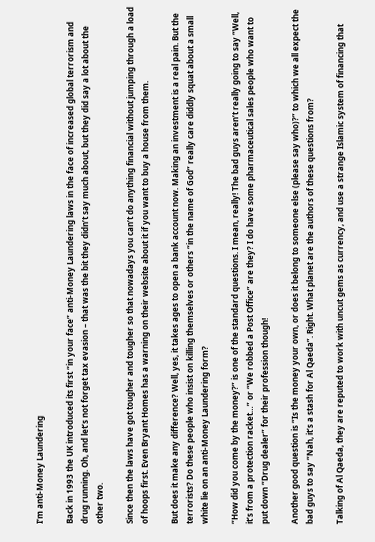I’m anti-Money Laundering

Back in 1993 the UK introduced its first “in your face” anti-Money Laundering laws in the face of increased global terrorism and drug running. Oh, and let’s not forget tax evasion – that was the bit they didn’t say much about, but they did say a lot about the other two.

Since then the laws have got tougher and tougher so that nowadays you can’t do anything financial without jumping through a load of hoops first. Even Bryant Homes has a warning on their website about it if you want to buy a house from them.

But does it make any difference? Well, yes, it takes ages to open a bank account now. Making an investment is a real pain. But the terrorists? Do these people who insist on killing themselves or others “in the name of God” really care diddly squat about a small white lie on an anti-Money Laundering form?

“How did you come by the money?” is one of the standard questions. I mean, really! The bad guys aren’t really going to say “Well, it’s from a protection racket…” or “We robbed a Post Office” are they? I do have some pharmaceutical sales people who want to put down “Drug dealer” for their profession though!

Another good question is “Is the money your own, or does it belong to someone else (please say who)?” to which we all expect the bad guys to say “Nah, it’s a stash for Al Qaeda”. Right. What planet are the authors of these questions from?

Talking of Al Qaeda, they are reputed to work with uncut gems as currency, and use a strange Islamic system of financing that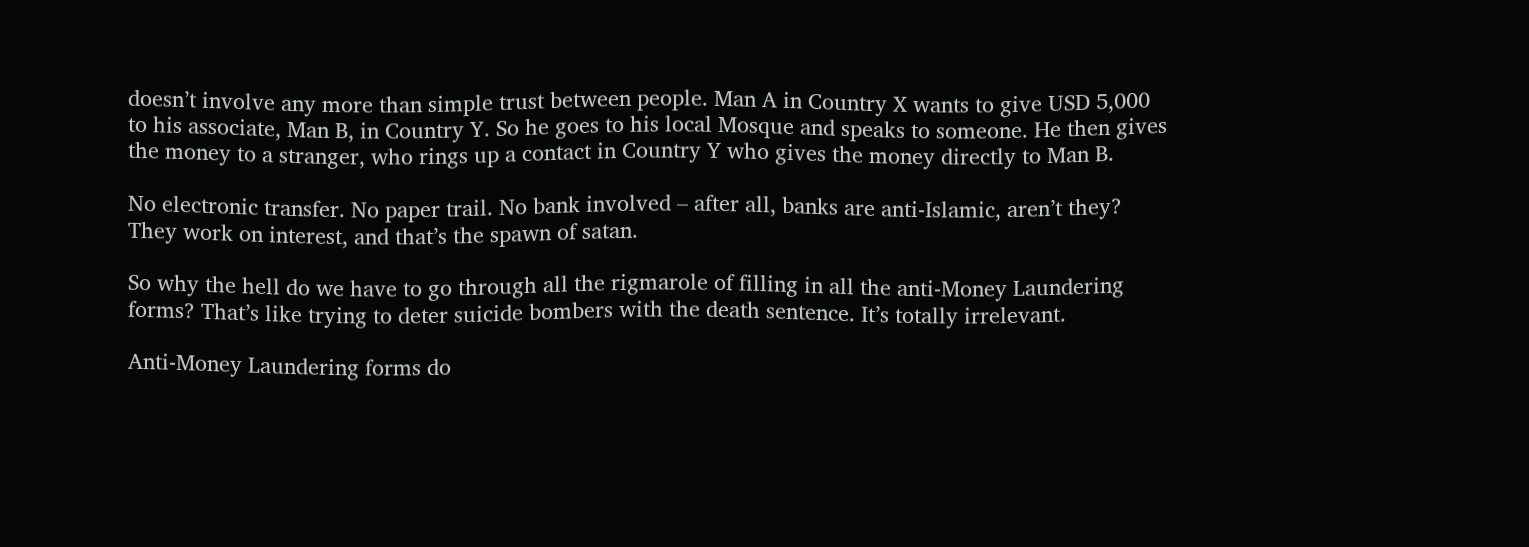doesn’t involve any more than simple trust between people. Man A in Country X wants to give USD 5,000 to his associate, Man B, in Country Y. So he goes to his local Mosque and speaks to someone. He then gives the money to a stranger, who rings up a contact in Country Y who gives the money directly to Man B.

No electronic transfer. No paper trail. No bank involved – after all, banks are anti-Islamic, aren’t they? They work on interest, and that’s the spawn of satan.

So why the hell do we have to go through all the rigmarole of filling in all the anti-Money Laundering forms? That’s like trying to deter suicide bombers with the death sentence. It’s totally irrelevant.

Anti-Money Laundering forms do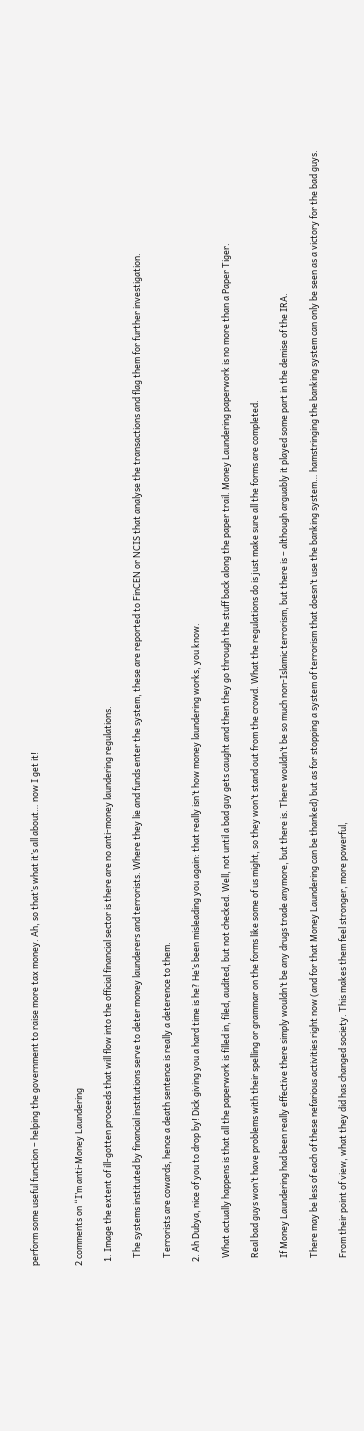perform some useful function – helping the government to raise more tax money. Ah, so that’s what it’s all about… now I get it!


2 comments on “I’m anti-Money Laundering

  1. Image the extent of ill-gotten proceeds that will flow into the official financial sector is there are no anti-money laundering regulations.

    The systems instituted by financial institutions serve to deter money launderers and terrorists. Where they lie and funds enter the system, these are reported to FinCEN or NCIS that analyse the transactions and flag them for further investigation.

    Terrorists are cowards, hence a death sentence is really a deterence to them.

  2. Ah Dubya, nice of you to drop by! Dick giving you a hard time is he? He’s been misleading you again: that really isn’t how money laundering works, you know.

    What actually happens is that all the paperwork is filled in, filed, audited, but not checked. Well, not until a bad guy gets caught and then they go through the stuff back along the paper trail. Money Laundering paperwork is no more than a Paper Tiger.

    Real bad guys won’t have problems with their spelling or grammar on the forms like some of us might, so they won’t stand out from the crowd. What the regulations do is just make sure all the forms are completed.

    If Money Laundering had been really effective there simply wouldn’t be any drugs trade anymore, but there is. There wouldn’t be so much non-Islamic terrorism, but there is – although arguably it played some part in the demise of the IRA.

    There may be less of each of these nefarious activities right now (and for that Money Laundering can be thanked) but as for stopping a system of terrorism that doesn’t use the banking system… hamstringing the banking system can only be seen as a victory for the bad guys.

    From their point of view, what they did has changed society. This makes them feel stronger, more powerful,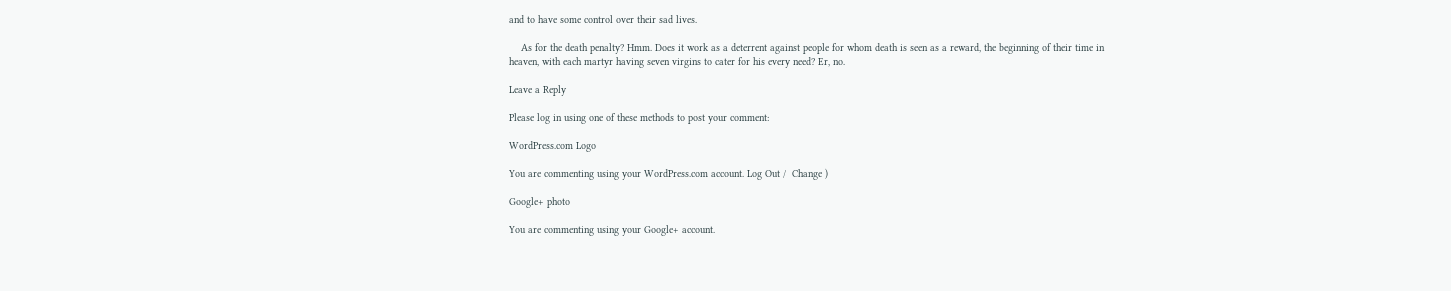and to have some control over their sad lives.

    As for the death penalty? Hmm. Does it work as a deterrent against people for whom death is seen as a reward, the beginning of their time in heaven, with each martyr having seven virgins to cater for his every need? Er, no.

Leave a Reply

Please log in using one of these methods to post your comment:

WordPress.com Logo

You are commenting using your WordPress.com account. Log Out /  Change )

Google+ photo

You are commenting using your Google+ account.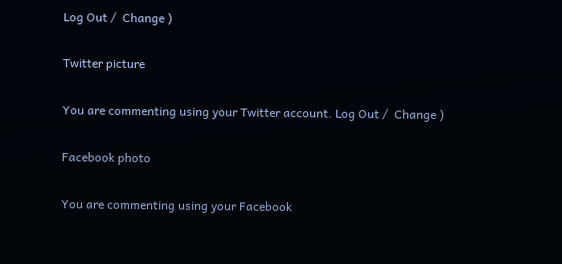Log Out /  Change )

Twitter picture

You are commenting using your Twitter account. Log Out /  Change )

Facebook photo

You are commenting using your Facebook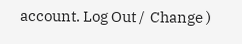account. Log Out /  Change )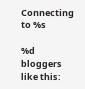Connecting to %s

%d bloggers like this: